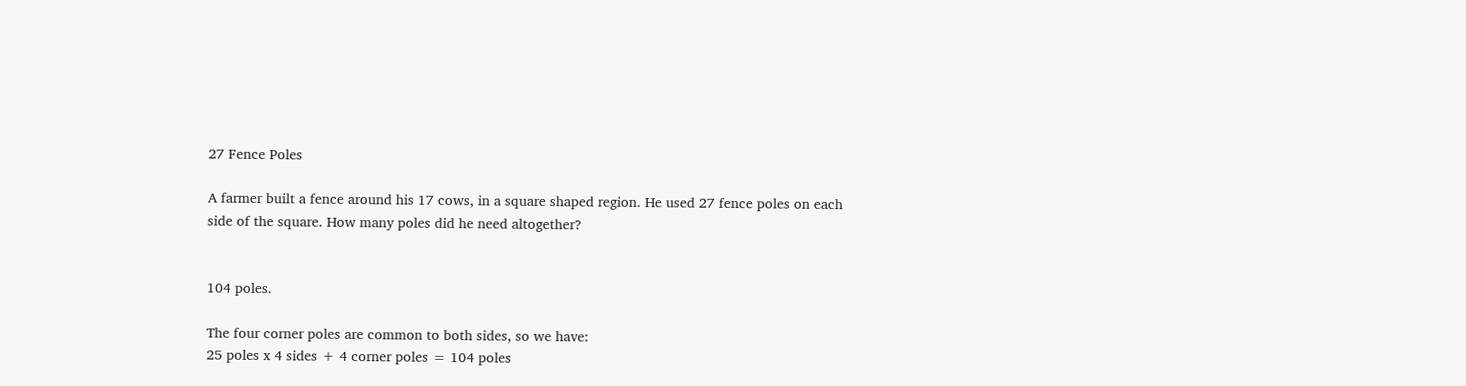27 Fence Poles

A farmer built a fence around his 17 cows, in a square shaped region. He used 27 fence poles on each side of the square. How many poles did he need altogether?


104 poles.

The four corner poles are common to both sides, so we have:
25 poles x 4 sides + 4 corner poles = 104 poles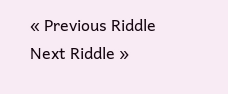« Previous Riddle
Next Riddle »